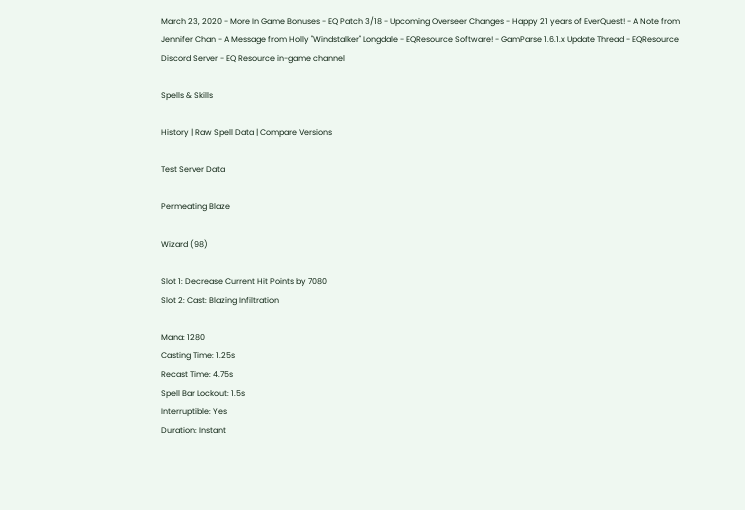March 23, 2020 - More In Game Bonuses - EQ Patch 3/18 - Upcoming Overseer Changes - Happy 21 years of EverQuest! - A Note from Jennifer Chan - A Message from Holly "Windstalker" Longdale - EQResource Software! - GamParse 1.6.1.x Update Thread - EQResource Discord Server - EQ Resource in-game channel

Spells & Skills

History | Raw Spell Data | Compare Versions

Test Server Data

Permeating Blaze

Wizard (98)

Slot 1: Decrease Current Hit Points by 7080
Slot 2: Cast: Blazing Infiltration

Mana: 1280
Casting Time: 1.25s
Recast Time: 4.75s
Spell Bar Lockout: 1.5s
Interruptible: Yes
Duration: Instant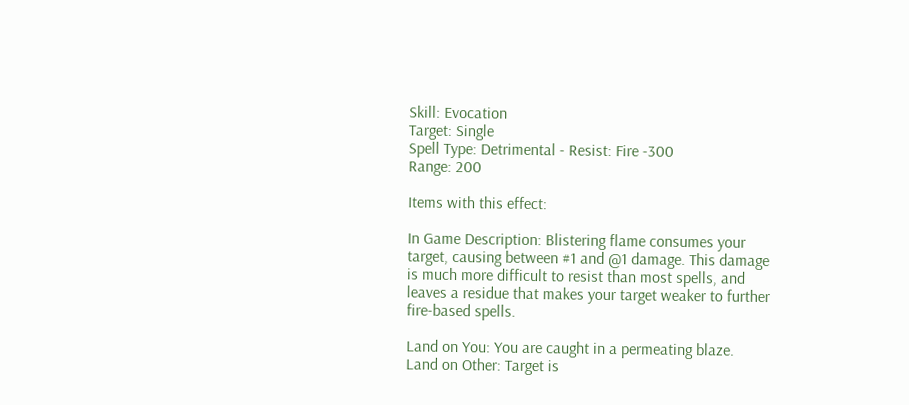Skill: Evocation
Target: Single
Spell Type: Detrimental - Resist: Fire -300
Range: 200

Items with this effect:

In Game Description: Blistering flame consumes your target, causing between #1 and @1 damage. This damage is much more difficult to resist than most spells, and leaves a residue that makes your target weaker to further fire-based spells.

Land on You: You are caught in a permeating blaze.
Land on Other: Target is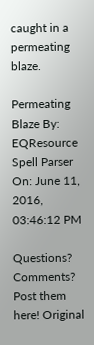caught in a permeating blaze.

Permeating Blaze By: EQResource Spell Parser On: June 11, 2016, 03:46:12 PM

Questions? Comments? Post them here! Original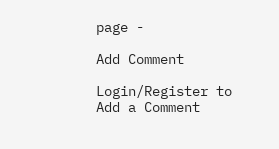page -

Add Comment

Login/Register to Add a Comment